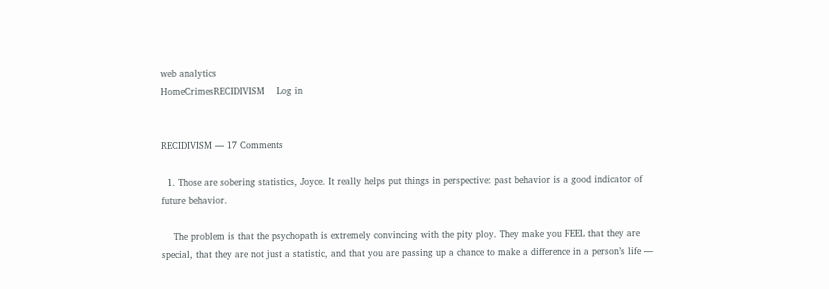web analytics
HomeCrimesRECIDIVISM    Log in


RECIDIVISM — 17 Comments

  1. Those are sobering statistics, Joyce. It really helps put things in perspective: past behavior is a good indicator of future behavior.

    The problem is that the psychopath is extremely convincing with the pity ploy. They make you FEEL that they are special, that they are not just a statistic, and that you are passing up a chance to make a difference in a person’s life —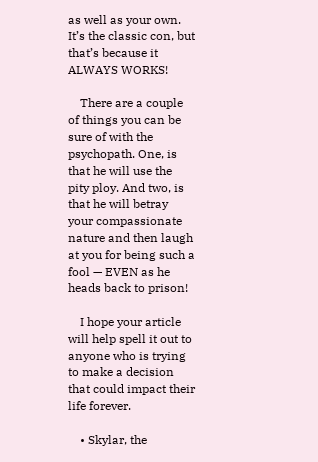as well as your own. It’s the classic con, but that’s because it ALWAYS WORKS!

    There are a couple of things you can be sure of with the psychopath. One, is that he will use the pity ploy. And two, is that he will betray your compassionate nature and then laugh at you for being such a fool — EVEN as he heads back to prison!

    I hope your article will help spell it out to anyone who is trying to make a decision that could impact their life forever.

    • Skylar, the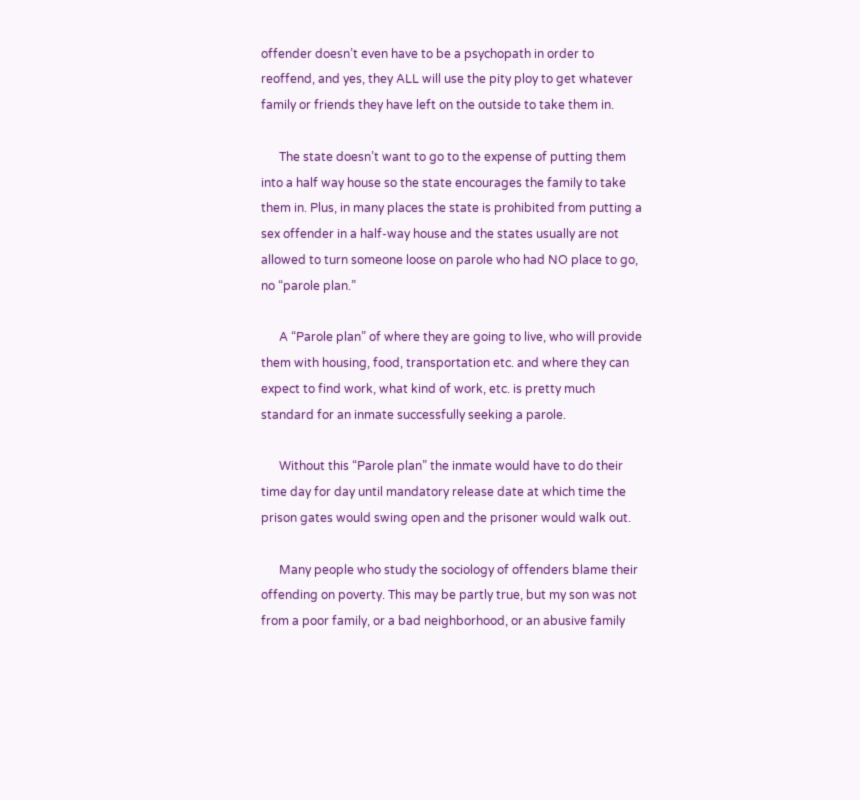offender doesn’t even have to be a psychopath in order to reoffend, and yes, they ALL will use the pity ploy to get whatever family or friends they have left on the outside to take them in.

      The state doesn’t want to go to the expense of putting them into a half way house so the state encourages the family to take them in. Plus, in many places the state is prohibited from putting a sex offender in a half-way house and the states usually are not allowed to turn someone loose on parole who had NO place to go, no “parole plan.”

      A “Parole plan” of where they are going to live, who will provide them with housing, food, transportation etc. and where they can expect to find work, what kind of work, etc. is pretty much standard for an inmate successfully seeking a parole.

      Without this “Parole plan” the inmate would have to do their time day for day until mandatory release date at which time the prison gates would swing open and the prisoner would walk out.

      Many people who study the sociology of offenders blame their offending on poverty. This may be partly true, but my son was not from a poor family, or a bad neighborhood, or an abusive family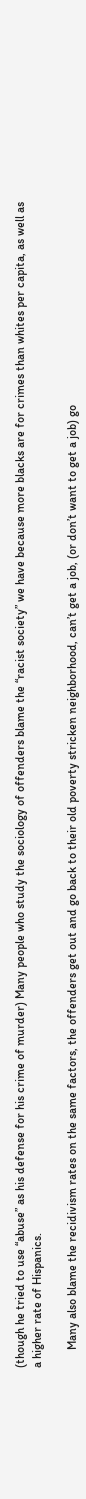(though he tried to use “abuse” as his defense for his crime of murder) Many people who study the sociology of offenders blame the “racist society” we have because more blacks are for crimes than whites per capita, as well as a higher rate of Hispanics.

      Many also blame the recidivism rates on the same factors, the offenders get out and go back to their old poverty stricken neighborhood, can’t get a job, (or don’t want to get a job) go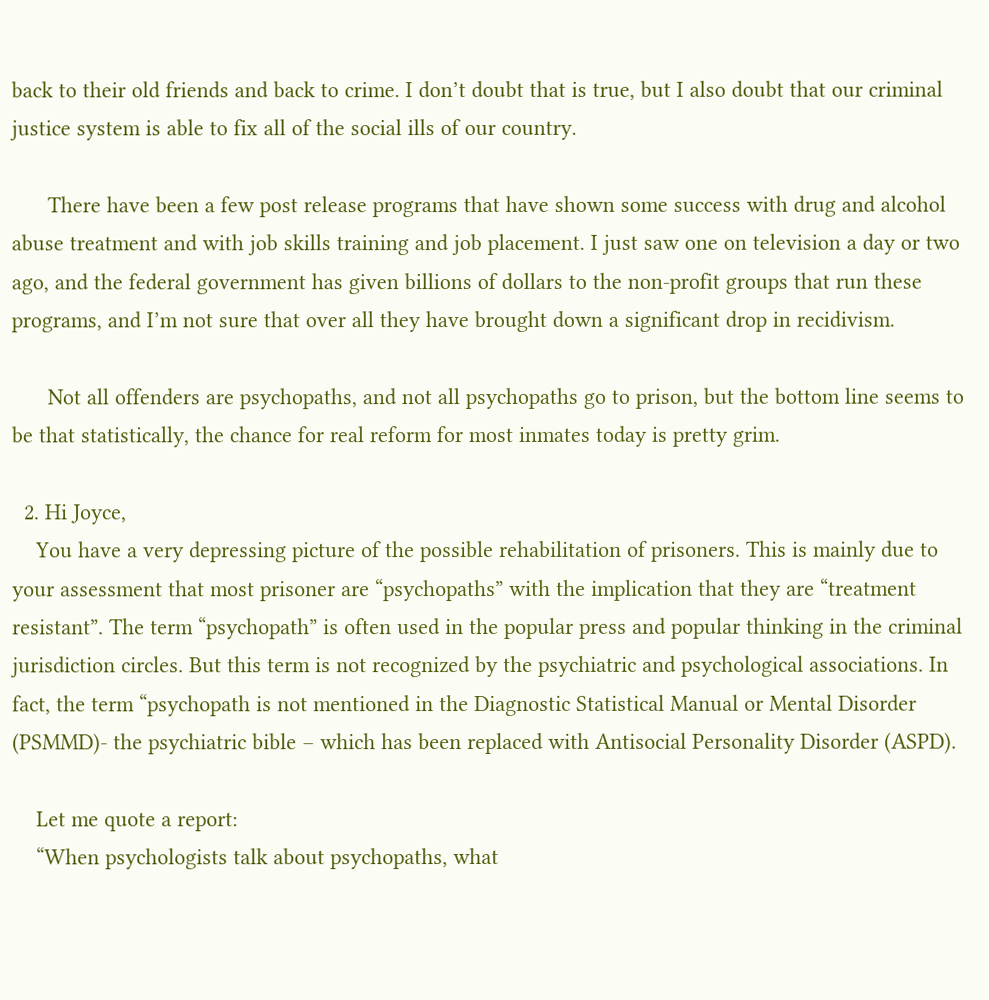back to their old friends and back to crime. I don’t doubt that is true, but I also doubt that our criminal justice system is able to fix all of the social ills of our country.

      There have been a few post release programs that have shown some success with drug and alcohol abuse treatment and with job skills training and job placement. I just saw one on television a day or two ago, and the federal government has given billions of dollars to the non-profit groups that run these programs, and I’m not sure that over all they have brought down a significant drop in recidivism.

      Not all offenders are psychopaths, and not all psychopaths go to prison, but the bottom line seems to be that statistically, the chance for real reform for most inmates today is pretty grim.

  2. Hi Joyce,
    You have a very depressing picture of the possible rehabilitation of prisoners. This is mainly due to your assessment that most prisoner are “psychopaths” with the implication that they are “treatment resistant”. The term “psychopath” is often used in the popular press and popular thinking in the criminal jurisdiction circles. But this term is not recognized by the psychiatric and psychological associations. In fact, the term “psychopath is not mentioned in the Diagnostic Statistical Manual or Mental Disorder (PSMMD)- the psychiatric bible – which has been replaced with Antisocial Personality Disorder (ASPD).

    Let me quote a report:
    “When psychologists talk about psychopaths, what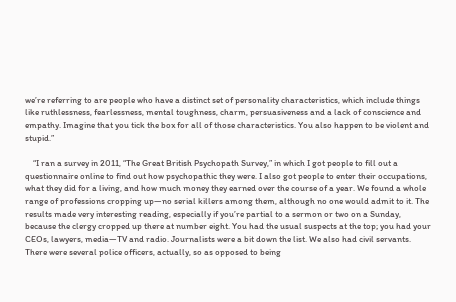we’re referring to are people who have a distinct set of personality characteristics, which include things like ruthlessness, fearlessness, mental toughness, charm, persuasiveness and a lack of conscience and empathy. Imagine that you tick the box for all of those characteristics. You also happen to be violent and stupid.”

    “I ran a survey in 2011, “The Great British Psychopath Survey,” in which I got people to fill out a questionnaire online to find out how psychopathic they were. I also got people to enter their occupations, what they did for a living, and how much money they earned over the course of a year. We found a whole range of professions cropping up—no serial killers among them, although no one would admit to it. The results made very interesting reading, especially if you’re partial to a sermon or two on a Sunday, because the clergy cropped up there at number eight. You had the usual suspects at the top; you had your CEOs, lawyers, media—TV and radio. Journalists were a bit down the list. We also had civil servants. There were several police officers, actually, so as opposed to being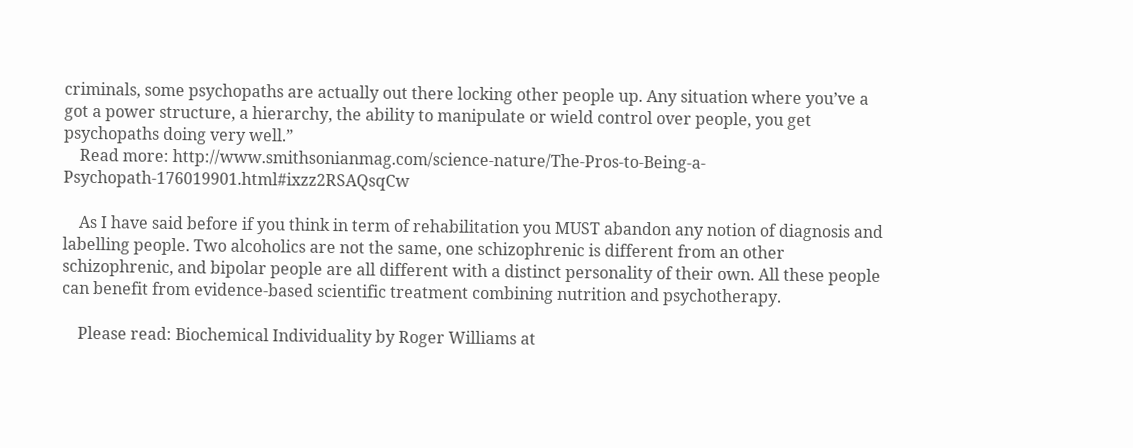criminals, some psychopaths are actually out there locking other people up. Any situation where you’ve a got a power structure, a hierarchy, the ability to manipulate or wield control over people, you get psychopaths doing very well.”
    Read more: http://www.smithsonianmag.com/science-nature/The-Pros-to-Being-a-Psychopath-176019901.html#ixzz2RSAQsqCw

    As I have said before if you think in term of rehabilitation you MUST abandon any notion of diagnosis and labelling people. Two alcoholics are not the same, one schizophrenic is different from an other schizophrenic, and bipolar people are all different with a distinct personality of their own. All these people can benefit from evidence-based scientific treatment combining nutrition and psychotherapy.

    Please read: Biochemical Individuality by Roger Williams at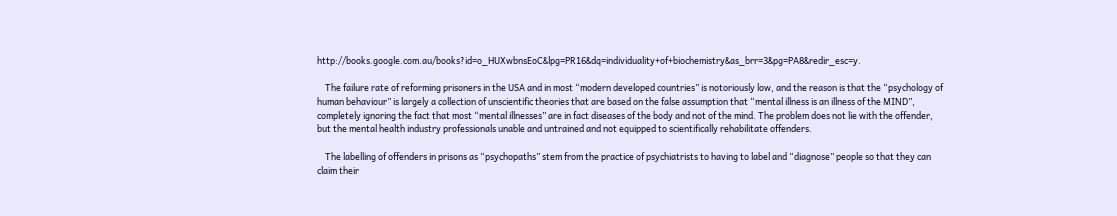http://books.google.com.au/books?id=o_HUXwbnsEoC&lpg=PR16&dq=individuality+of+biochemistry&as_brr=3&pg=PA8&redir_esc=y.

    The failure rate of reforming prisoners in the USA and in most “modern developed countries” is notoriously low, and the reason is that the “psychology of human behaviour” is largely a collection of unscientific theories that are based on the false assumption that “mental illness is an illness of the MIND”, completely ignoring the fact that most “mental illnesses” are in fact diseases of the body and not of the mind. The problem does not lie with the offender, but the mental health industry professionals unable and untrained and not equipped to scientifically rehabilitate offenders.

    The labelling of offenders in prisons as “psychopaths” stem from the practice of psychiatrists to having to label and “diagnose” people so that they can claim their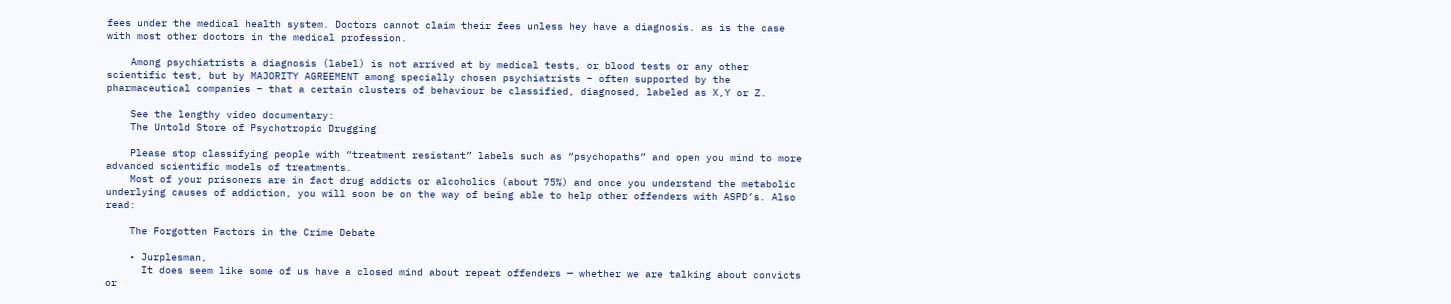fees under the medical health system. Doctors cannot claim their fees unless hey have a diagnosis. as is the case with most other doctors in the medical profession.

    Among psychiatrists a diagnosis (label) is not arrived at by medical tests, or blood tests or any other scientific test, but by MAJORITY AGREEMENT among specially chosen psychiatrists – often supported by the pharmaceutical companies – that a certain clusters of behaviour be classified, diagnosed, labeled as X,Y or Z.

    See the lengthy video documentary:
    The Untold Store of Psychotropic Drugging

    Please stop classifying people with “treatment resistant” labels such as “psychopaths” and open you mind to more advanced scientific models of treatments.
    Most of your prisoners are in fact drug addicts or alcoholics (about 75%) and once you understand the metabolic underlying causes of addiction, you will soon be on the way of being able to help other offenders with ASPD’s. Also read:

    The Forgotten Factors in the Crime Debate

    • Jurplesman,
      It does seem like some of us have a closed mind about repeat offenders — whether we are talking about convicts or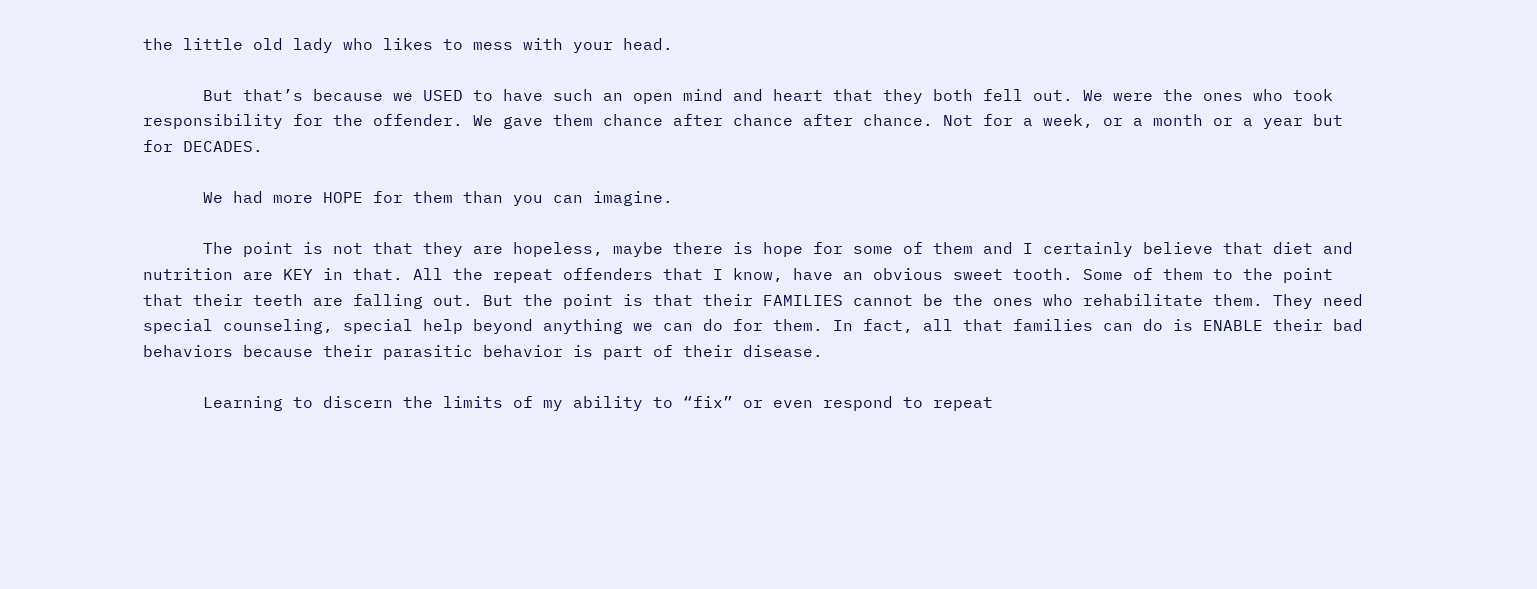the little old lady who likes to mess with your head.

      But that’s because we USED to have such an open mind and heart that they both fell out. We were the ones who took responsibility for the offender. We gave them chance after chance after chance. Not for a week, or a month or a year but for DECADES.

      We had more HOPE for them than you can imagine.

      The point is not that they are hopeless, maybe there is hope for some of them and I certainly believe that diet and nutrition are KEY in that. All the repeat offenders that I know, have an obvious sweet tooth. Some of them to the point that their teeth are falling out. But the point is that their FAMILIES cannot be the ones who rehabilitate them. They need special counseling, special help beyond anything we can do for them. In fact, all that families can do is ENABLE their bad behaviors because their parasitic behavior is part of their disease.

      Learning to discern the limits of my ability to “fix” or even respond to repeat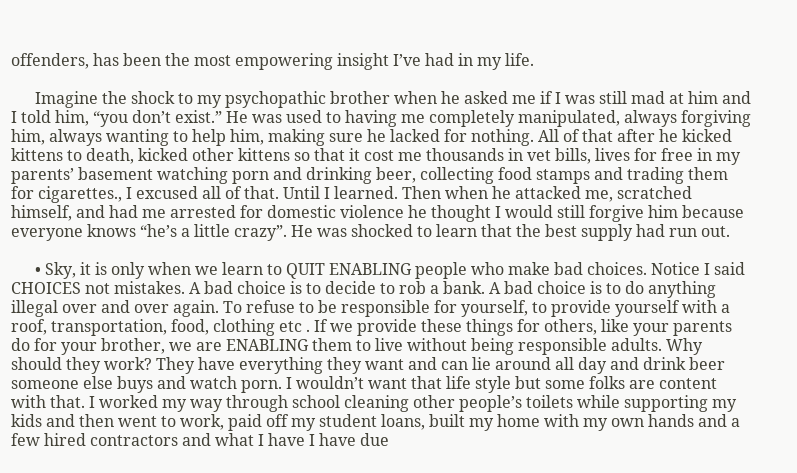offenders, has been the most empowering insight I’ve had in my life.

      Imagine the shock to my psychopathic brother when he asked me if I was still mad at him and I told him, “you don’t exist.” He was used to having me completely manipulated, always forgiving him, always wanting to help him, making sure he lacked for nothing. All of that after he kicked kittens to death, kicked other kittens so that it cost me thousands in vet bills, lives for free in my parents’ basement watching porn and drinking beer, collecting food stamps and trading them for cigarettes., I excused all of that. Until I learned. Then when he attacked me, scratched himself, and had me arrested for domestic violence he thought I would still forgive him because everyone knows “he’s a little crazy”. He was shocked to learn that the best supply had run out.

      • Sky, it is only when we learn to QUIT ENABLING people who make bad choices. Notice I said CHOICES not mistakes. A bad choice is to decide to rob a bank. A bad choice is to do anything illegal over and over again. To refuse to be responsible for yourself, to provide yourself with a roof, transportation, food, clothing etc . If we provide these things for others, like your parents do for your brother, we are ENABLING them to live without being responsible adults. Why should they work? They have everything they want and can lie around all day and drink beer someone else buys and watch porn. I wouldn’t want that life style but some folks are content with that. I worked my way through school cleaning other people’s toilets while supporting my kids and then went to work, paid off my student loans, built my home with my own hands and a few hired contractors and what I have I have due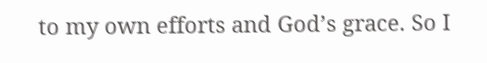to my own efforts and God’s grace. So I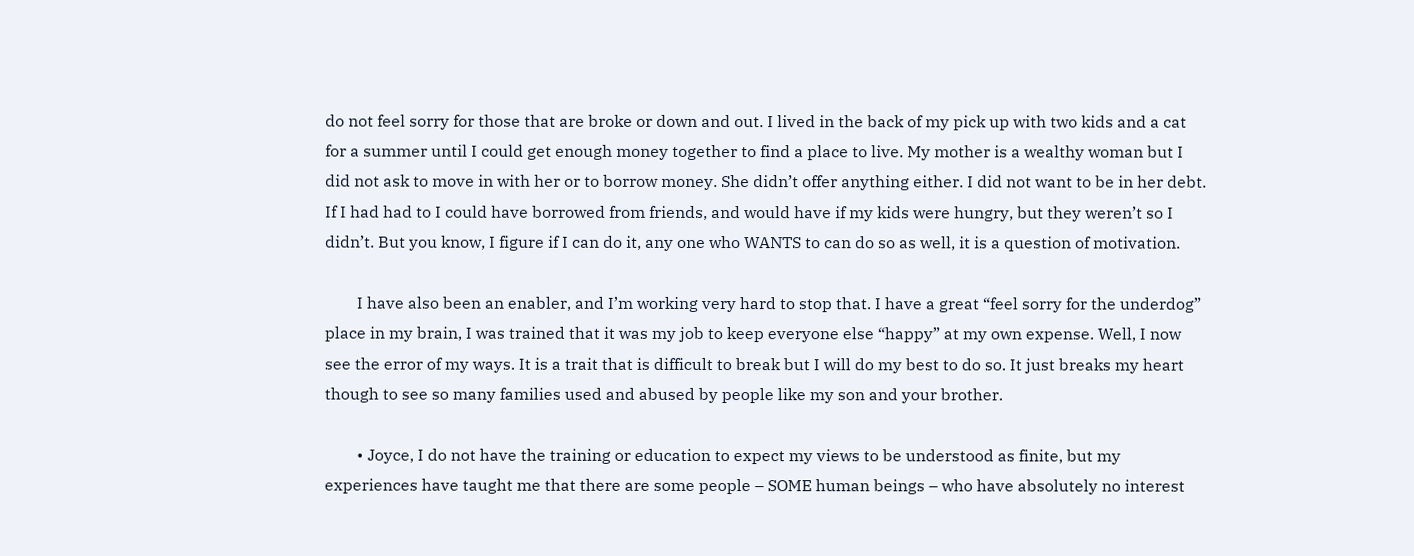do not feel sorry for those that are broke or down and out. I lived in the back of my pick up with two kids and a cat for a summer until I could get enough money together to find a place to live. My mother is a wealthy woman but I did not ask to move in with her or to borrow money. She didn’t offer anything either. I did not want to be in her debt. If I had had to I could have borrowed from friends, and would have if my kids were hungry, but they weren’t so I didn’t. But you know, I figure if I can do it, any one who WANTS to can do so as well, it is a question of motivation.

        I have also been an enabler, and I’m working very hard to stop that. I have a great “feel sorry for the underdog” place in my brain, I was trained that it was my job to keep everyone else “happy” at my own expense. Well, I now see the error of my ways. It is a trait that is difficult to break but I will do my best to do so. It just breaks my heart though to see so many families used and abused by people like my son and your brother.

        • Joyce, I do not have the training or education to expect my views to be understood as finite, but my experiences have taught me that there are some people – SOME human beings – who have absolutely no interest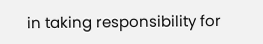in taking responsibility for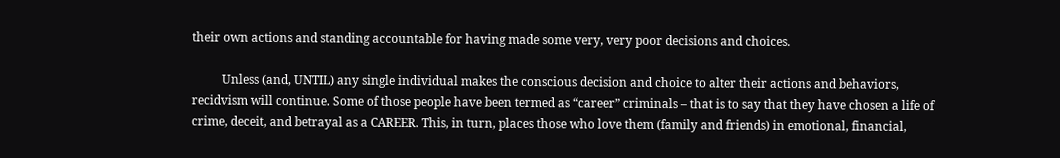their own actions and standing accountable for having made some very, very poor decisions and choices.

          Unless (and, UNTIL) any single individual makes the conscious decision and choice to alter their actions and behaviors, recidvism will continue. Some of those people have been termed as “career” criminals – that is to say that they have chosen a life of crime, deceit, and betrayal as a CAREER. This, in turn, places those who love them (family and friends) in emotional, financial,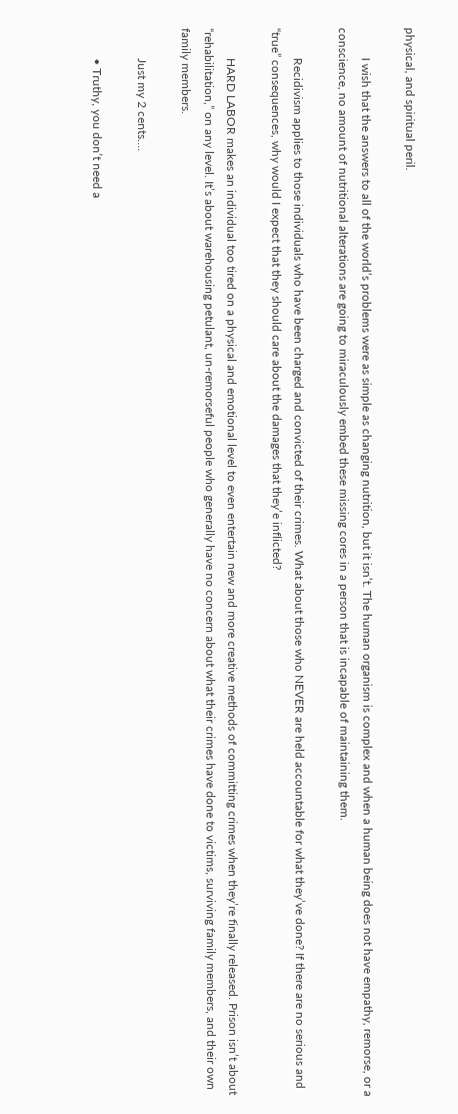physical, and spiritual peril.

          I wish that the answers to all of the world’s problems were as simple as changing nutrition, but it isn’t. The human organism is complex and when a human being does not have empathy, remorse, or a conscience, no amount of nutritional alterations are going to miraculously embed these missing cores in a person that is incapable of maintaining them.

          Recidivism applies to those individuals who have been charged and convicted of their crimes. What about those who NEVER are held accountable for what they’ve done? If there are no serious and “true” consequences, why would I expect that they should care about the damages that they’e inflicted?

          HARD LABOR makes an individual too tired on a physical and emotional level to even entertain new and more creative methods of committing crimes when they’re finally released. Prison isn’t about “rehabilitation,” on any level. It’s about warehousing petulant, un-remorseful people who generally have no concern about what their crimes have done to victims, surviving family members, and their own family members.

          Just my 2 cents….

          • Truthy, you don’t need a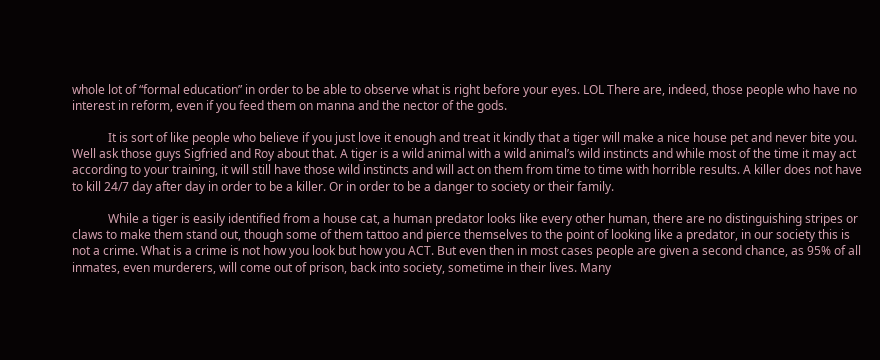whole lot of “formal education” in order to be able to observe what is right before your eyes. LOL There are, indeed, those people who have no interest in reform, even if you feed them on manna and the nector of the gods.

            It is sort of like people who believe if you just love it enough and treat it kindly that a tiger will make a nice house pet and never bite you. Well ask those guys Sigfried and Roy about that. A tiger is a wild animal with a wild animal’s wild instincts and while most of the time it may act according to your training, it will still have those wild instincts and will act on them from time to time with horrible results. A killer does not have to kill 24/7 day after day in order to be a killer. Or in order to be a danger to society or their family.

            While a tiger is easily identified from a house cat, a human predator looks like every other human, there are no distinguishing stripes or claws to make them stand out, though some of them tattoo and pierce themselves to the point of looking like a predator, in our society this is not a crime. What is a crime is not how you look but how you ACT. But even then in most cases people are given a second chance, as 95% of all inmates, even murderers, will come out of prison, back into society, sometime in their lives. Many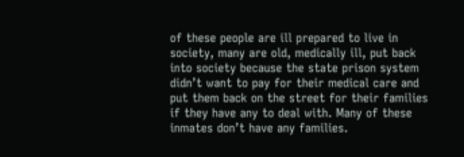of these people are ill prepared to live in society, many are old, medically ill, put back into society because the state prison system didn’t want to pay for their medical care and put them back on the street for their families if they have any to deal with. Many of these inmates don’t have any families.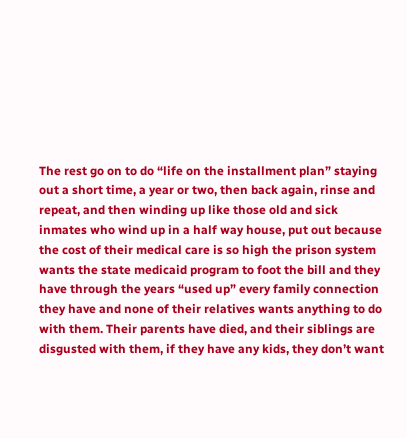The rest go on to do “life on the installment plan” staying out a short time, a year or two, then back again, rinse and repeat, and then winding up like those old and sick inmates who wind up in a half way house, put out because the cost of their medical care is so high the prison system wants the state medicaid program to foot the bill and they have through the years “used up” every family connection they have and none of their relatives wants anything to do with them. Their parents have died, and their siblings are disgusted with them, if they have any kids, they don’t want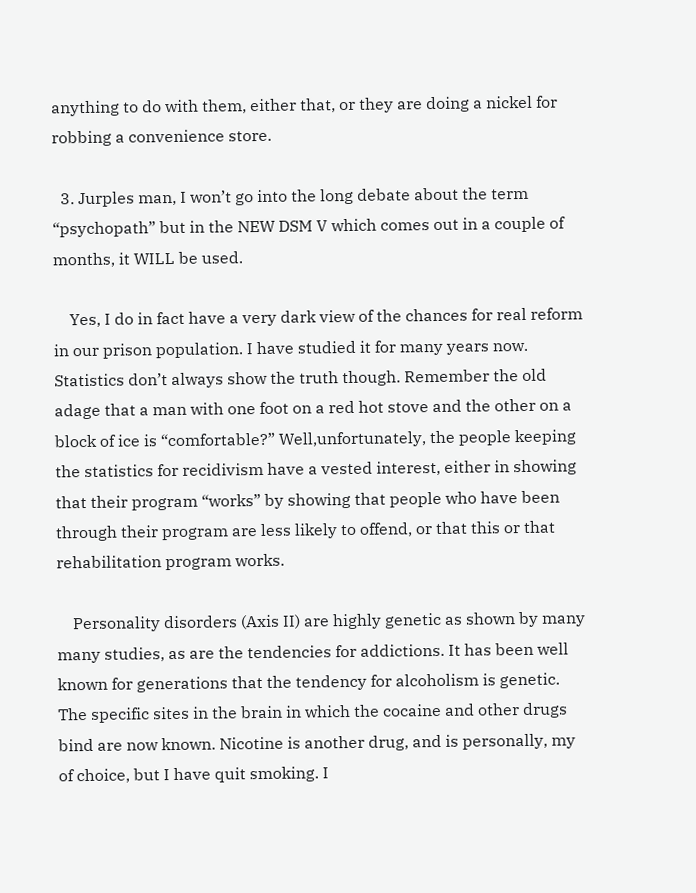anything to do with them, either that, or they are doing a nickel for robbing a convenience store.

  3. Jurples man, I won’t go into the long debate about the term “psychopath” but in the NEW DSM V which comes out in a couple of months, it WILL be used.

    Yes, I do in fact have a very dark view of the chances for real reform in our prison population. I have studied it for many years now. Statistics don’t always show the truth though. Remember the old adage that a man with one foot on a red hot stove and the other on a block of ice is “comfortable?” Well,unfortunately, the people keeping the statistics for recidivism have a vested interest, either in showing that their program “works” by showing that people who have been through their program are less likely to offend, or that this or that rehabilitation program works.

    Personality disorders (Axis II) are highly genetic as shown by many many studies, as are the tendencies for addictions. It has been well known for generations that the tendency for alcoholism is genetic. The specific sites in the brain in which the cocaine and other drugs bind are now known. Nicotine is another drug, and is personally, my of choice, but I have quit smoking. I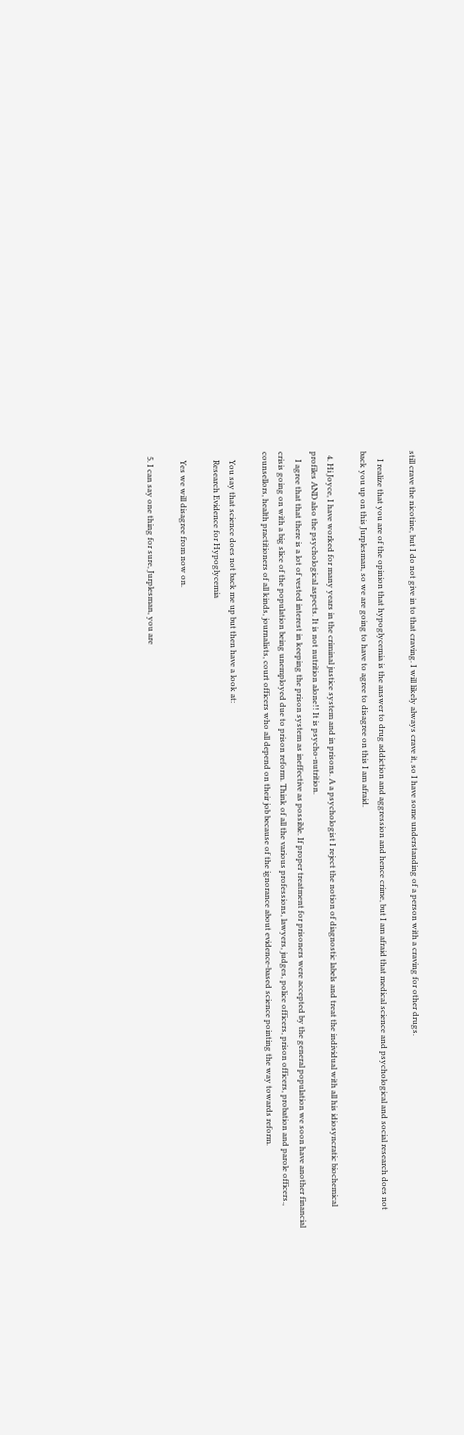still crave the nicotine, but I do not give in to that craving. I will likely always crave it, so I have some understanding of a person with a craving for other drugs.

    I realize that you are of the opinion that hypoglycemia is the answer to drug addiction and aggression and hence crime, but I am afraid that medical science and psychological and social research does not back you up on this Jurplesman, so we are going to have to agree to disagree on this I am afraid.

  4. Hi Joyce, I have worked for many years in the criminal justice system and in prisons. A a psychologist I reject the notion of diagnostic labels and treat the individual with all his idiosyncratic biochemical profiles AND also the psychological aspects. It is not nutrition alone!! It is psycho-nutrition.
    I agree that that there is a lot of vested interest in keeping the prison system as ineffective as possible. If proper treatment for prisoners were accepted by the general population we soon have another financial crisis going on with a big slice of the population being unemployed due to prison reform. Think of all the various professions, lawyers, judges, police officers, prison officers, probation and parole officers., counsellors, health practitioners of all kinds, journalists, court officers who all depend on their job because of the ignorance about evidence-based science pointing the way towards reform.

    You say that science does not back me up but then have a look at:
    Research Evidence for Hypoglycemia

    Yes we will disagree from now on.

  5. I can say one thing for sure, Jurplesman, you are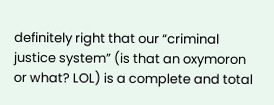definitely right that our “criminal justice system” (is that an oxymoron or what? LOL) is a complete and total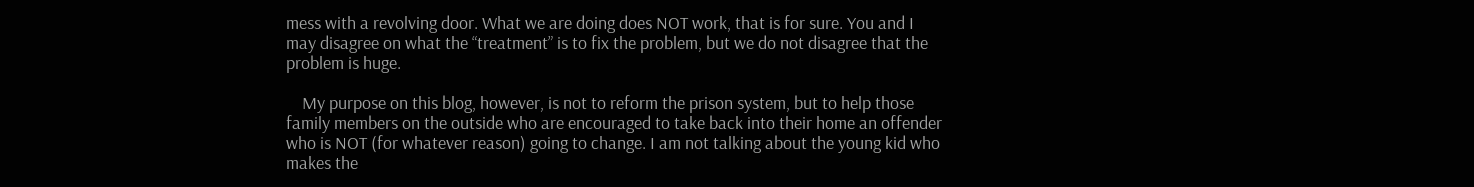mess with a revolving door. What we are doing does NOT work, that is for sure. You and I may disagree on what the “treatment” is to fix the problem, but we do not disagree that the problem is huge.

    My purpose on this blog, however, is not to reform the prison system, but to help those family members on the outside who are encouraged to take back into their home an offender who is NOT (for whatever reason) going to change. I am not talking about the young kid who makes the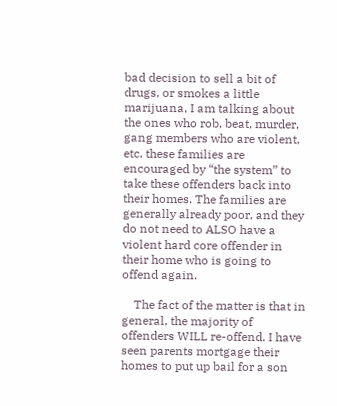bad decision to sell a bit of drugs, or smokes a little marijuana, I am talking about the ones who rob, beat, murder, gang members who are violent, etc. these families are encouraged by “the system” to take these offenders back into their homes. The families are generally already poor, and they do not need to ALSO have a violent hard core offender in their home who is going to offend again.

    The fact of the matter is that in general, the majority of offenders WILL re-offend. I have seen parents mortgage their homes to put up bail for a son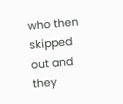who then skipped out and they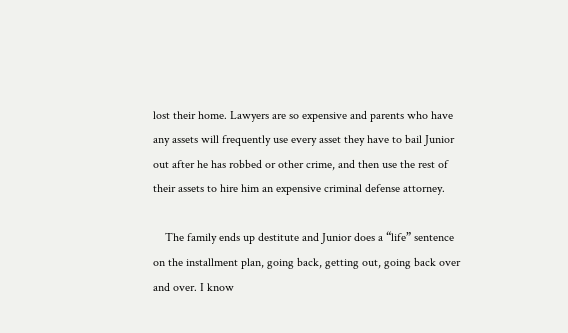lost their home. Lawyers are so expensive and parents who have any assets will frequently use every asset they have to bail Junior out after he has robbed or other crime, and then use the rest of their assets to hire him an expensive criminal defense attorney.

    The family ends up destitute and Junior does a “life” sentence on the installment plan, going back, getting out, going back over and over. I know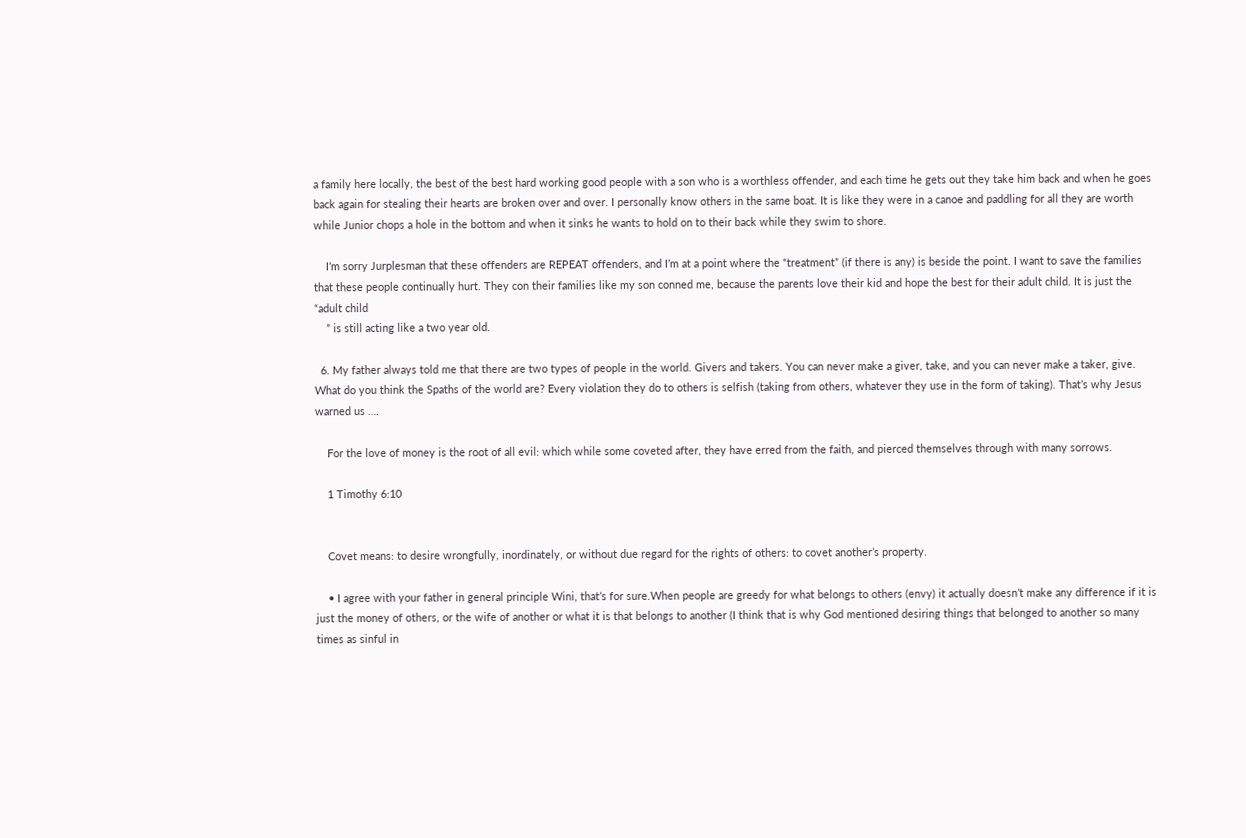a family here locally, the best of the best hard working good people with a son who is a worthless offender, and each time he gets out they take him back and when he goes back again for stealing their hearts are broken over and over. I personally know others in the same boat. It is like they were in a canoe and paddling for all they are worth while Junior chops a hole in the bottom and when it sinks he wants to hold on to their back while they swim to shore.

    I’m sorry Jurplesman that these offenders are REPEAT offenders, and I’m at a point where the “treatment” (if there is any) is beside the point. I want to save the families that these people continually hurt. They con their families like my son conned me, because the parents love their kid and hope the best for their adult child. It is just the “adult child
    ” is still acting like a two year old.

  6. My father always told me that there are two types of people in the world. Givers and takers. You can never make a giver, take, and you can never make a taker, give. What do you think the Spaths of the world are? Every violation they do to others is selfish (taking from others, whatever they use in the form of taking). That’s why Jesus warned us ….

    For the love of money is the root of all evil: which while some coveted after, they have erred from the faith, and pierced themselves through with many sorrows.

    1 Timothy 6:10


    Covet means: to desire wrongfully, inordinately, or without due regard for the rights of others: to covet another’s property.

    • I agree with your father in general principle Wini, that’s for sure.When people are greedy for what belongs to others (envy) it actually doesn’t make any difference if it is just the money of others, or the wife of another or what it is that belongs to another (I think that is why God mentioned desiring things that belonged to another so many times as sinful in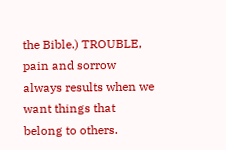the Bible.) TROUBLE, pain and sorrow always results when we want things that belong to others.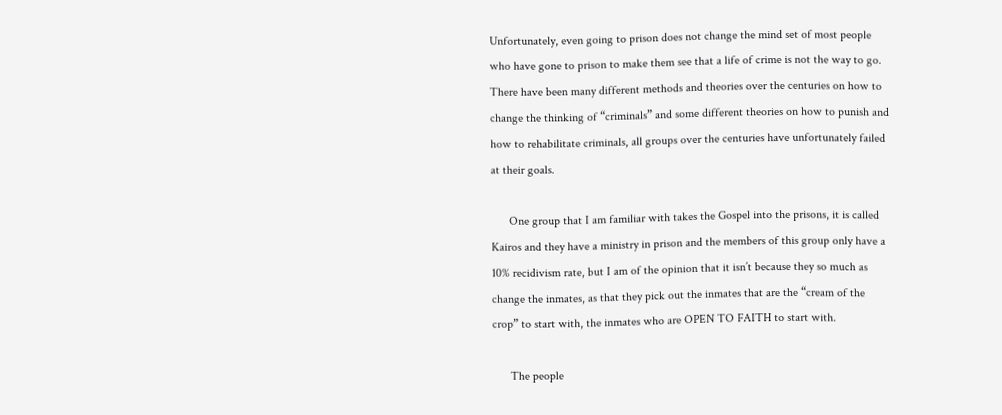Unfortunately, even going to prison does not change the mind set of most people who have gone to prison to make them see that a life of crime is not the way to go. There have been many different methods and theories over the centuries on how to change the thinking of “criminals” and some different theories on how to punish and how to rehabilitate criminals, all groups over the centuries have unfortunately failed at their goals.

      One group that I am familiar with takes the Gospel into the prisons, it is called Kairos and they have a ministry in prison and the members of this group only have a 10% recidivism rate, but I am of the opinion that it isn’t because they so much as change the inmates, as that they pick out the inmates that are the “cream of the crop” to start with, the inmates who are OPEN TO FAITH to start with.

      The people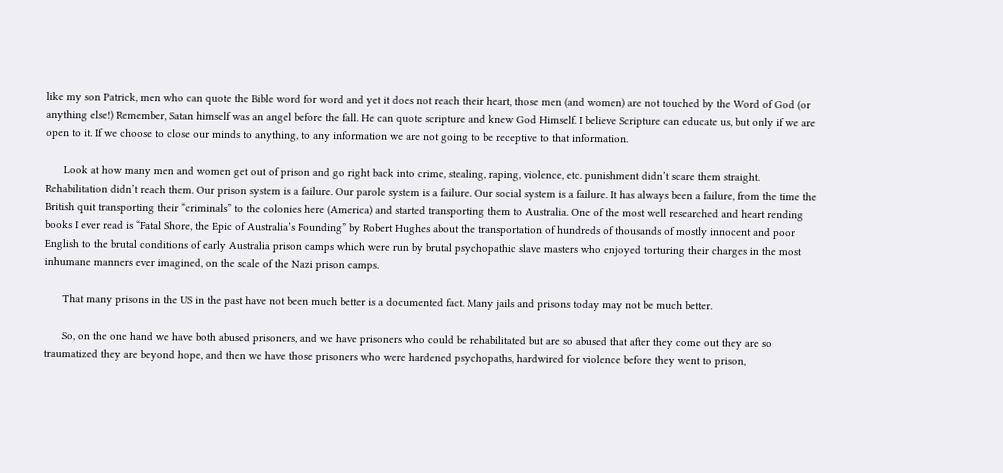like my son Patrick, men who can quote the Bible word for word and yet it does not reach their heart, those men (and women) are not touched by the Word of God (or anything else!) Remember, Satan himself was an angel before the fall. He can quote scripture and knew God Himself. I believe Scripture can educate us, but only if we are open to it. If we choose to close our minds to anything, to any information we are not going to be receptive to that information.

      Look at how many men and women get out of prison and go right back into crime, stealing, raping, violence, etc. punishment didn’t scare them straight. Rehabilitation didn’t reach them. Our prison system is a failure. Our parole system is a failure. Our social system is a failure. It has always been a failure, from the time the British quit transporting their “criminals” to the colonies here (America) and started transporting them to Australia. One of the most well researched and heart rending books I ever read is “Fatal Shore, the Epic of Australia’s Founding” by Robert Hughes about the transportation of hundreds of thousands of mostly innocent and poor English to the brutal conditions of early Australia prison camps which were run by brutal psychopathic slave masters who enjoyed torturing their charges in the most inhumane manners ever imagined, on the scale of the Nazi prison camps.

      That many prisons in the US in the past have not been much better is a documented fact. Many jails and prisons today may not be much better.

      So, on the one hand we have both abused prisoners, and we have prisoners who could be rehabilitated but are so abused that after they come out they are so traumatized they are beyond hope, and then we have those prisoners who were hardened psychopaths, hardwired for violence before they went to prison,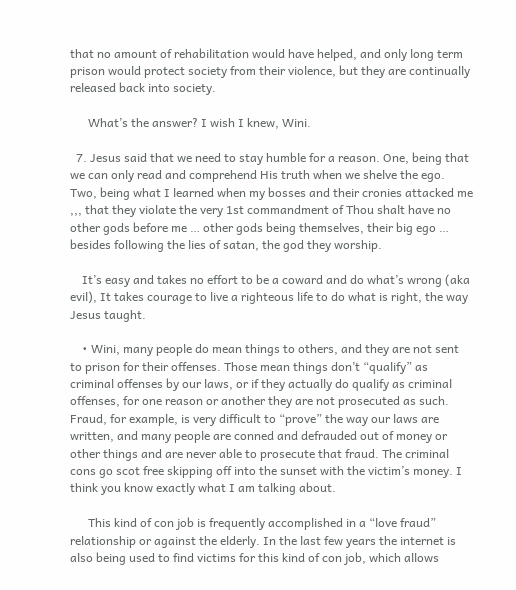that no amount of rehabilitation would have helped, and only long term prison would protect society from their violence, but they are continually released back into society.

      What’s the answer? I wish I knew, Wini.

  7. Jesus said that we need to stay humble for a reason. One, being that we can only read and comprehend His truth when we shelve the ego. Two, being what I learned when my bosses and their cronies attacked me ,,, that they violate the very 1st commandment of Thou shalt have no other gods before me … other gods being themselves, their big ego … besides following the lies of satan, the god they worship.

    It’s easy and takes no effort to be a coward and do what’s wrong (aka evil), It takes courage to live a righteous life to do what is right, the way Jesus taught.

    • Wini, many people do mean things to others, and they are not sent to prison for their offenses. Those mean things don’t “qualify” as criminal offenses by our laws, or if they actually do qualify as criminal offenses, for one reason or another they are not prosecuted as such. Fraud, for example, is very difficult to “prove” the way our laws are written, and many people are conned and defrauded out of money or other things and are never able to prosecute that fraud. The criminal cons go scot free skipping off into the sunset with the victim’s money. I think you know exactly what I am talking about.

      This kind of con job is frequently accomplished in a “love fraud” relationship or against the elderly. In the last few years the internet is also being used to find victims for this kind of con job, which allows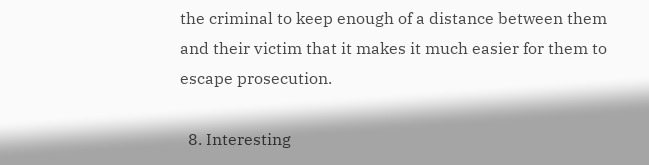the criminal to keep enough of a distance between them and their victim that it makes it much easier for them to escape prosecution.

  8. Interesting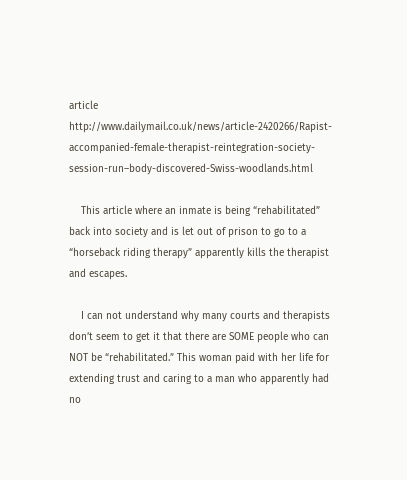article http://www.dailymail.co.uk/news/article-2420266/Rapist-accompanied-female-therapist-reintegration-society-session-run–body-discovered-Swiss-woodlands.html

    This article where an inmate is being “rehabilitated” back into society and is let out of prison to go to a “horseback riding therapy” apparently kills the therapist and escapes.

    I can not understand why many courts and therapists don’t seem to get it that there are SOME people who can NOT be “rehabilitated.” This woman paid with her life for extending trust and caring to a man who apparently had no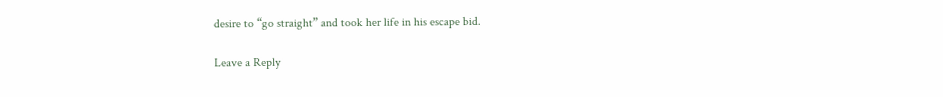desire to “go straight” and took her life in his escape bid.

Leave a Reply